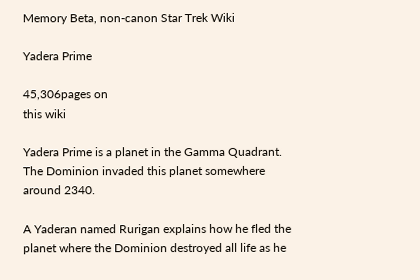Memory Beta, non-canon Star Trek Wiki

Yadera Prime

45,306pages on
this wiki

Yadera Prime is a planet in the Gamma Quadrant. The Dominion invaded this planet somewhere around 2340.

A Yaderan named Rurigan explains how he fled the planet where the Dominion destroyed all life as he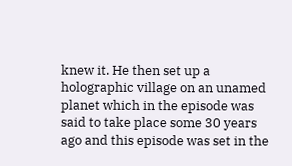knew it. He then set up a holographic village on an unamed planet which in the episode was said to take place some 30 years ago and this episode was set in the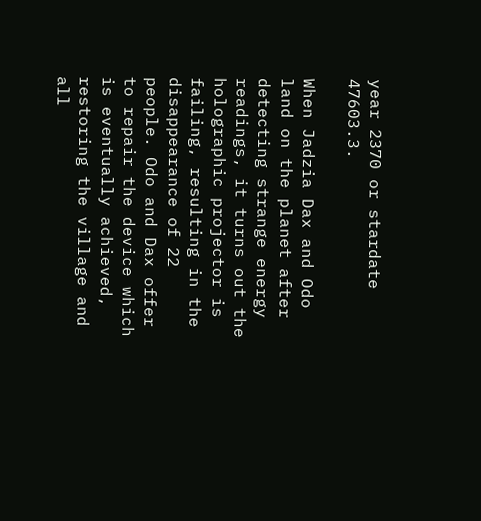year 2370 or stardate 47603.3.

When Jadzia Dax and Odo land on the planet after detecting strange energy readings, it turns out the holographic projector is failing, resulting in the disappearance of 22 people. Odo and Dax offer to repair the device which is eventually achieved, restoring the village and all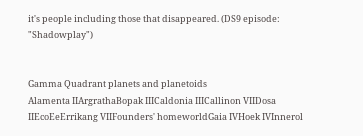it's people including those that disappeared. (DS9 episode: "Shadowplay")


Gamma Quadrant planets and planetoids
Alamenta IIArgrathaBopak IIICaldonia IIICallinon VIIDosa IIEcoEeErrikang VIIFounders' homeworldGaia IVHoek IVInnerol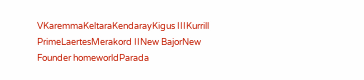VKaremmaKeltaraKendarayKigus IIIKurrill PrimeLaertesMerakord IINew BajorNew Founder homeworldParada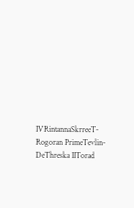IVRintannaSkrreeT-Rogoran PrimeTevlin-DeThreska IITorad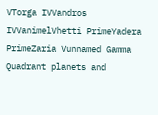VTorga IVVandros IVVanimelVhetti PrimeYadera PrimeZaria Vunnamed Gamma Quadrant planets and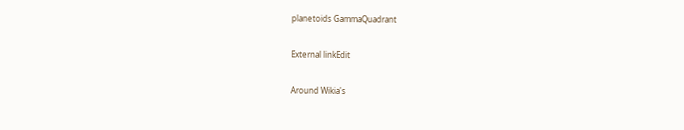planetoids GammaQuadrant

External linkEdit

Around Wikia's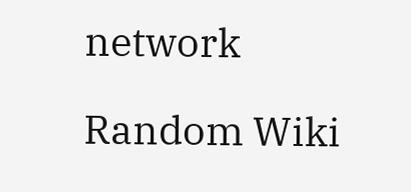network

Random Wiki